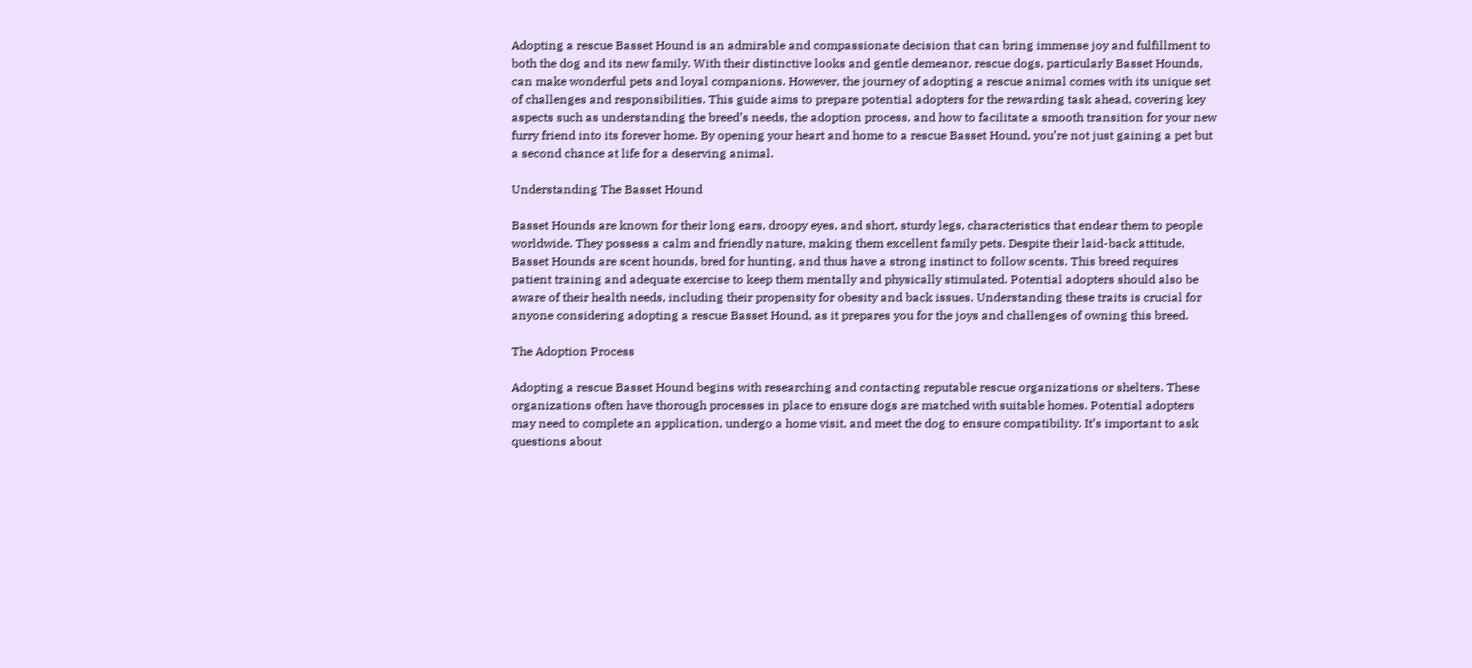Adopting a rescue Basset Hound is an admirable and compassionate decision that can bring immense joy and fulfillment to both the dog and its new family. With their distinctive looks and gentle demeanor, rescue dogs, particularly Basset Hounds, can make wonderful pets and loyal companions. However, the journey of adopting a rescue animal comes with its unique set of challenges and responsibilities. This guide aims to prepare potential adopters for the rewarding task ahead, covering key aspects such as understanding the breed’s needs, the adoption process, and how to facilitate a smooth transition for your new furry friend into its forever home. By opening your heart and home to a rescue Basset Hound, you’re not just gaining a pet but a second chance at life for a deserving animal.

Understanding The Basset Hound

Basset Hounds are known for their long ears, droopy eyes, and short, sturdy legs, characteristics that endear them to people worldwide. They possess a calm and friendly nature, making them excellent family pets. Despite their laid-back attitude, Basset Hounds are scent hounds, bred for hunting, and thus have a strong instinct to follow scents. This breed requires patient training and adequate exercise to keep them mentally and physically stimulated. Potential adopters should also be aware of their health needs, including their propensity for obesity and back issues. Understanding these traits is crucial for anyone considering adopting a rescue Basset Hound, as it prepares you for the joys and challenges of owning this breed.

The Adoption Process

Adopting a rescue Basset Hound begins with researching and contacting reputable rescue organizations or shelters. These organizations often have thorough processes in place to ensure dogs are matched with suitable homes. Potential adopters may need to complete an application, undergo a home visit, and meet the dog to ensure compatibility. It’s important to ask questions about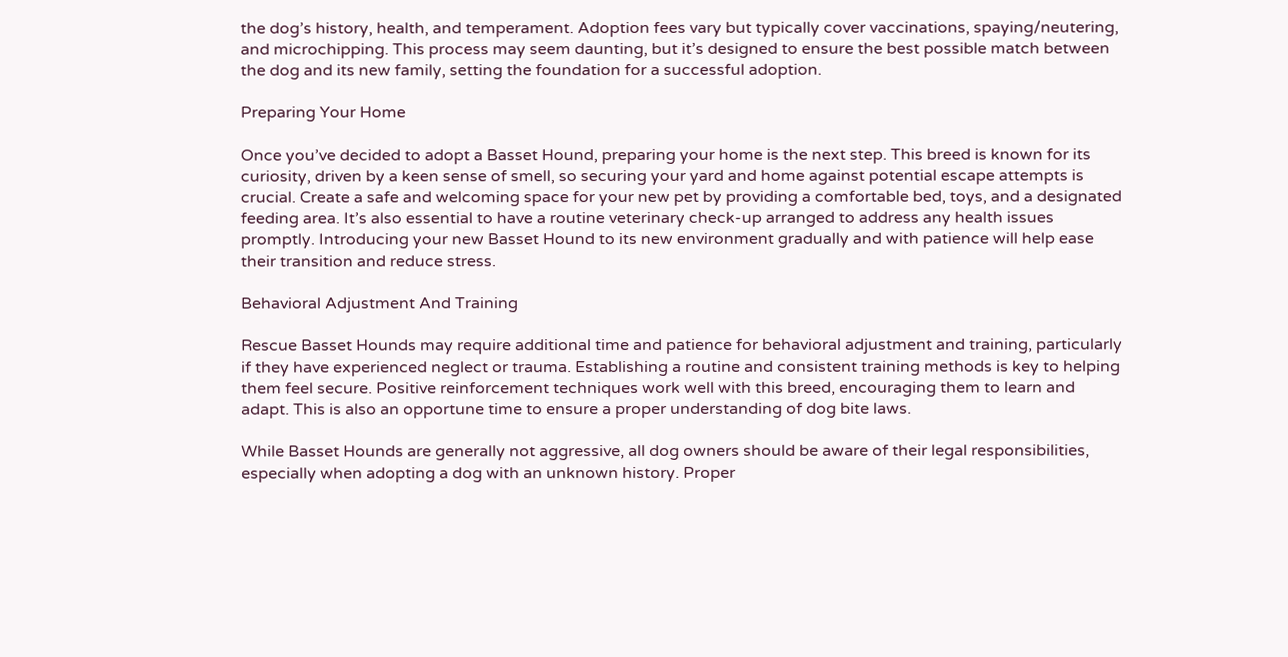the dog’s history, health, and temperament. Adoption fees vary but typically cover vaccinations, spaying/neutering, and microchipping. This process may seem daunting, but it’s designed to ensure the best possible match between the dog and its new family, setting the foundation for a successful adoption.

Preparing Your Home

Once you’ve decided to adopt a Basset Hound, preparing your home is the next step. This breed is known for its curiosity, driven by a keen sense of smell, so securing your yard and home against potential escape attempts is crucial. Create a safe and welcoming space for your new pet by providing a comfortable bed, toys, and a designated feeding area. It’s also essential to have a routine veterinary check-up arranged to address any health issues promptly. Introducing your new Basset Hound to its new environment gradually and with patience will help ease their transition and reduce stress.

Behavioral Adjustment And Training

Rescue Basset Hounds may require additional time and patience for behavioral adjustment and training, particularly if they have experienced neglect or trauma. Establishing a routine and consistent training methods is key to helping them feel secure. Positive reinforcement techniques work well with this breed, encouraging them to learn and adapt. This is also an opportune time to ensure a proper understanding of dog bite laws.

While Basset Hounds are generally not aggressive, all dog owners should be aware of their legal responsibilities, especially when adopting a dog with an unknown history. Proper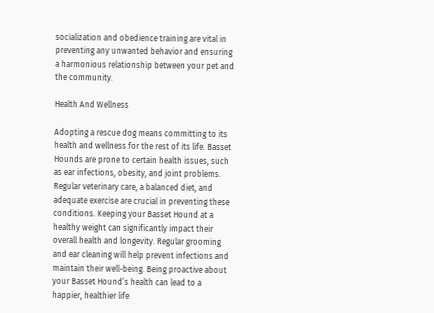socialization and obedience training are vital in preventing any unwanted behavior and ensuring a harmonious relationship between your pet and the community.

Health And Wellness

Adopting a rescue dog means committing to its health and wellness for the rest of its life. Basset Hounds are prone to certain health issues, such as ear infections, obesity, and joint problems. Regular veterinary care, a balanced diet, and adequate exercise are crucial in preventing these conditions. Keeping your Basset Hound at a healthy weight can significantly impact their overall health and longevity. Regular grooming and ear cleaning will help prevent infections and maintain their well-being. Being proactive about your Basset Hound’s health can lead to a happier, healthier life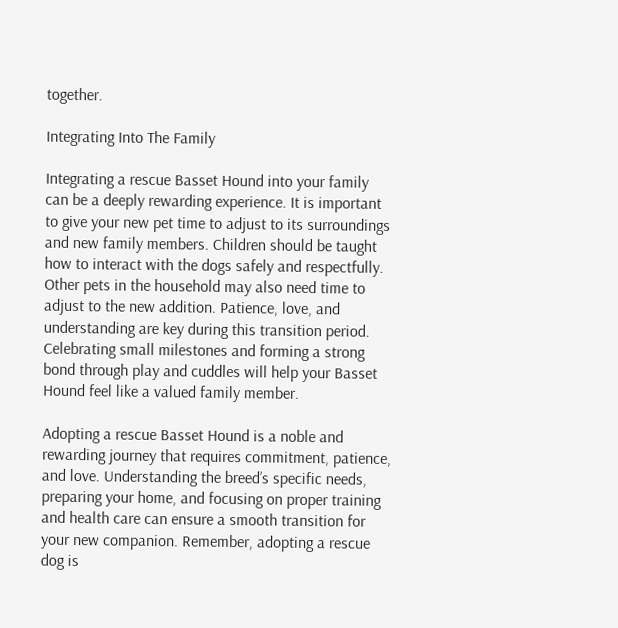together.

Integrating Into The Family

Integrating a rescue Basset Hound into your family can be a deeply rewarding experience. It is important to give your new pet time to adjust to its surroundings and new family members. Children should be taught how to interact with the dogs safely and respectfully. Other pets in the household may also need time to adjust to the new addition. Patience, love, and understanding are key during this transition period. Celebrating small milestones and forming a strong bond through play and cuddles will help your Basset Hound feel like a valued family member.

Adopting a rescue Basset Hound is a noble and rewarding journey that requires commitment, patience, and love. Understanding the breed’s specific needs, preparing your home, and focusing on proper training and health care can ensure a smooth transition for your new companion. Remember, adopting a rescue dog is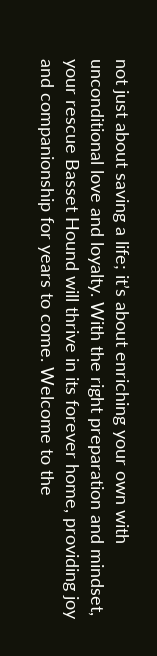not just about saving a life; it’s about enriching your own with unconditional love and loyalty. With the right preparation and mindset, your rescue Basset Hound will thrive in its forever home, providing joy and companionship for years to come. Welcome to the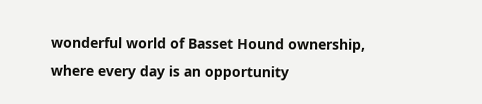wonderful world of Basset Hound ownership, where every day is an opportunity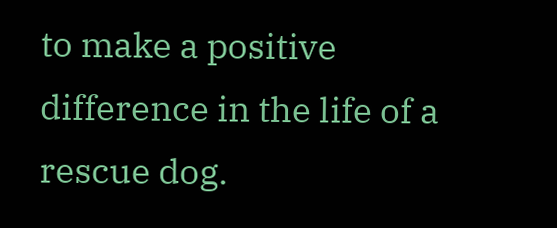to make a positive difference in the life of a rescue dog.